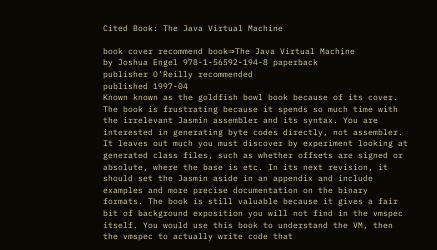Cited Book: The Java Virtual Machine

book cover recommend book⇒The Java Virtual Machine
by Joshua Engel 978-1-56592-194-8 paperback
publisher O’Reilly recommended
published 1997-04
Known known as the goldfish bowl book because of its cover. The book is frustrating because it spends so much time with the irrelevant Jasmin assembler and its syntax. You are interested in generating byte codes directly, not assembler. It leaves out much you must discover by experiment looking at generated class files, such as whether offsets are signed or absolute, where the base is etc. In its next revision, it should set the Jasmin aside in an appendix and include examples and more precise documentation on the binary formats. The book is still valuable because it gives a fair bit of background exposition you will not find in the vmspec itself. You would use this book to understand the VM, then the vmspec to actually write code that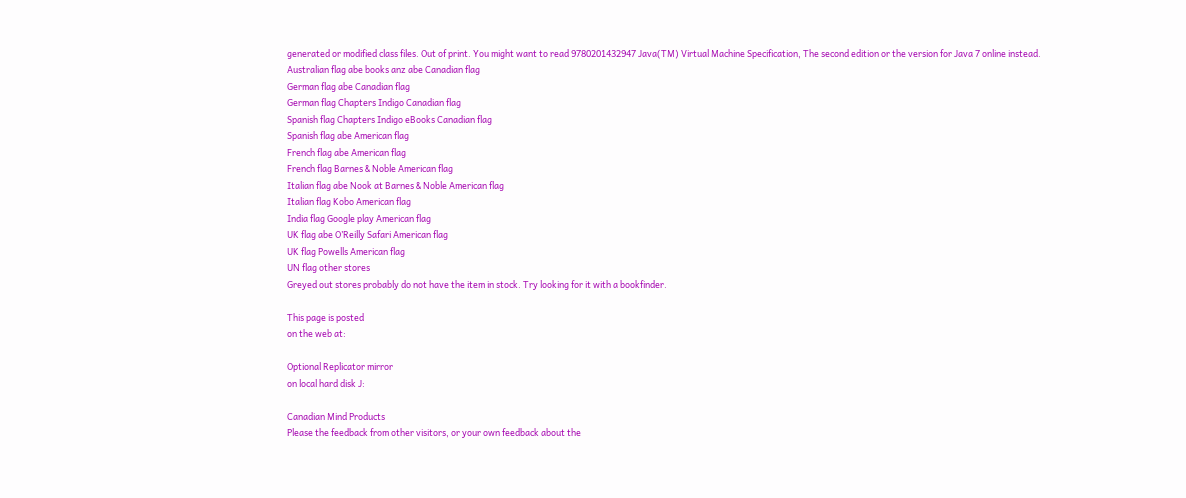generated or modified class files. Out of print. You might want to read 9780201432947 Java(TM) Virtual Machine Specification, The second edition or the version for Java 7 online instead.
Australian flag abe books anz abe Canadian flag
German flag abe Canadian flag
German flag Chapters Indigo Canadian flag
Spanish flag Chapters Indigo eBooks Canadian flag
Spanish flag abe American flag
French flag abe American flag
French flag Barnes & Noble American flag
Italian flag abe Nook at Barnes & Noble American flag
Italian flag Kobo American flag
India flag Google play American flag
UK flag abe O’Reilly Safari American flag
UK flag Powells American flag
UN flag other stores
Greyed out stores probably do not have the item in stock. Try looking for it with a bookfinder.

This page is posted
on the web at:

Optional Replicator mirror
on local hard disk J:

Canadian Mind Products
Please the feedback from other visitors, or your own feedback about the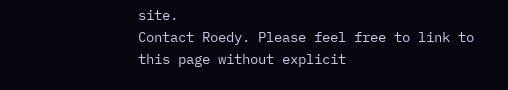site.
Contact Roedy. Please feel free to link to this page without explicit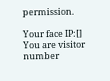permission.

Your face IP:[]
You are visitor number